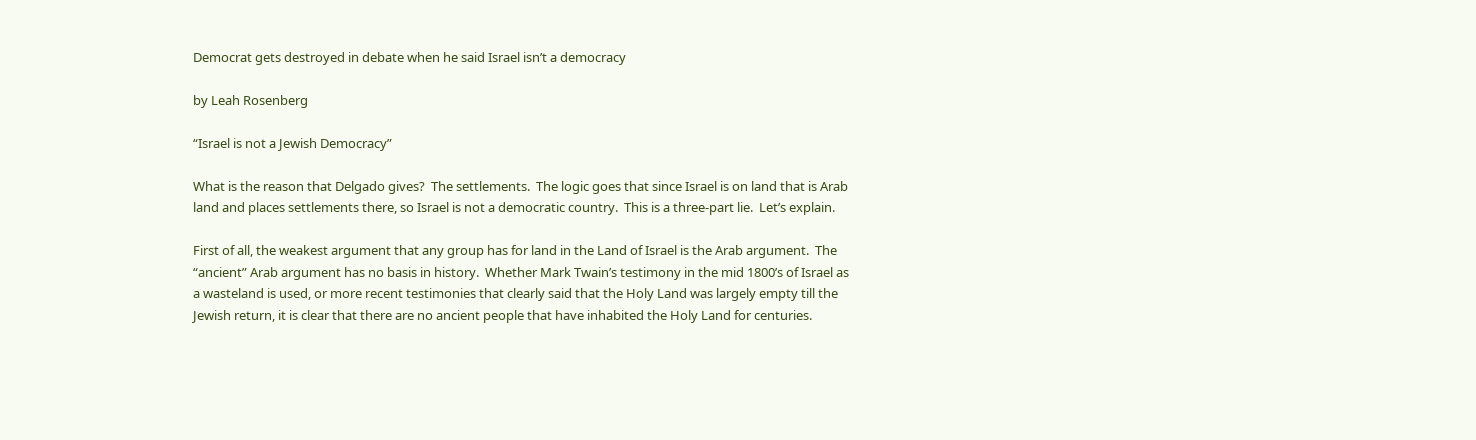Democrat gets destroyed in debate when he said Israel isn’t a democracy

by Leah Rosenberg

“Israel is not a Jewish Democracy”

What is the reason that Delgado gives?  The settlements.  The logic goes that since Israel is on land that is Arab land and places settlements there, so Israel is not a democratic country.  This is a three-part lie.  Let’s explain.

First of all, the weakest argument that any group has for land in the Land of Israel is the Arab argument.  The “ancient” Arab argument has no basis in history.  Whether Mark Twain’s testimony in the mid 1800’s of Israel as a wasteland is used, or more recent testimonies that clearly said that the Holy Land was largely empty till the Jewish return, it is clear that there are no ancient people that have inhabited the Holy Land for centuries.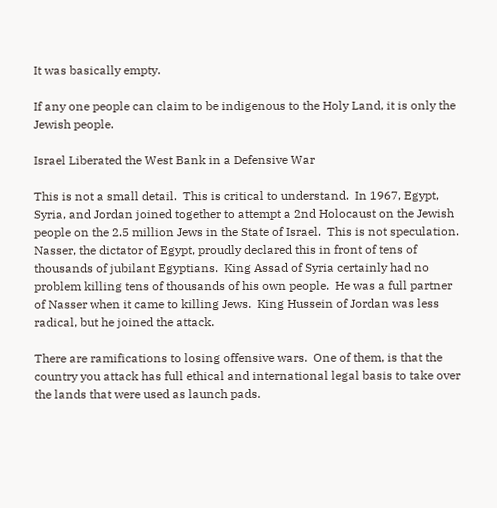It was basically empty.

If any one people can claim to be indigenous to the Holy Land, it is only the Jewish people.

Israel Liberated the West Bank in a Defensive War

This is not a small detail.  This is critical to understand.  In 1967, Egypt, Syria, and Jordan joined together to attempt a 2nd Holocaust on the Jewish people on the 2.5 million Jews in the State of Israel.  This is not speculation.  Nasser, the dictator of Egypt, proudly declared this in front of tens of thousands of jubilant Egyptians.  King Assad of Syria certainly had no problem killing tens of thousands of his own people.  He was a full partner of Nasser when it came to killing Jews.  King Hussein of Jordan was less radical, but he joined the attack.

There are ramifications to losing offensive wars.  One of them, is that the country you attack has full ethical and international legal basis to take over the lands that were used as launch pads.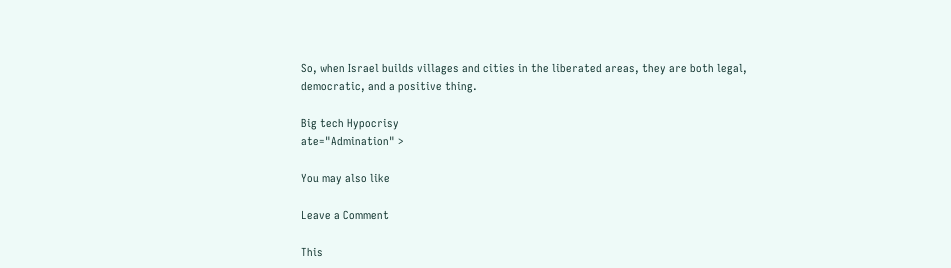So, when Israel builds villages and cities in the liberated areas, they are both legal, democratic, and a positive thing.

Big tech Hypocrisy
ate="Admination" >

You may also like

Leave a Comment

This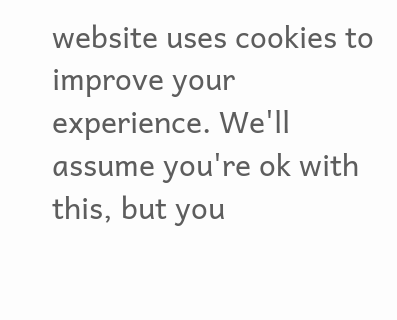website uses cookies to improve your experience. We'll assume you're ok with this, but you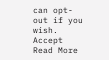can opt-out if you wish. Accept Read More